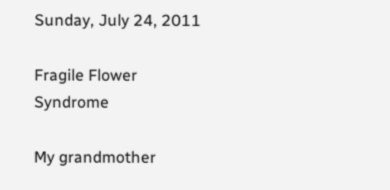Sunday, July 24, 2011

Fragile Flower Syndrome

My grandmother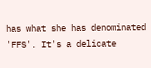has what she has denominated 'FFS'. It's a delicate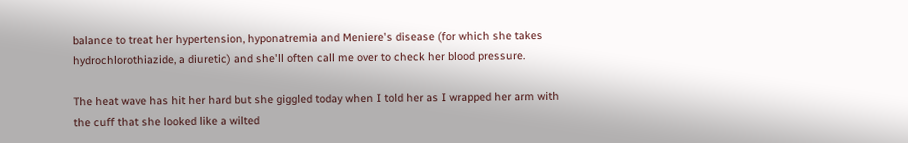balance to treat her hypertension, hyponatremia and Meniere's disease (for which she takes hydrochlorothiazide, a diuretic) and she'll often call me over to check her blood pressure.

The heat wave has hit her hard but she giggled today when I told her as I wrapped her arm with the cuff that she looked like a wilted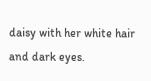daisy with her white hair and dark eyes.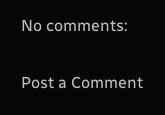No comments:

Post a Comment